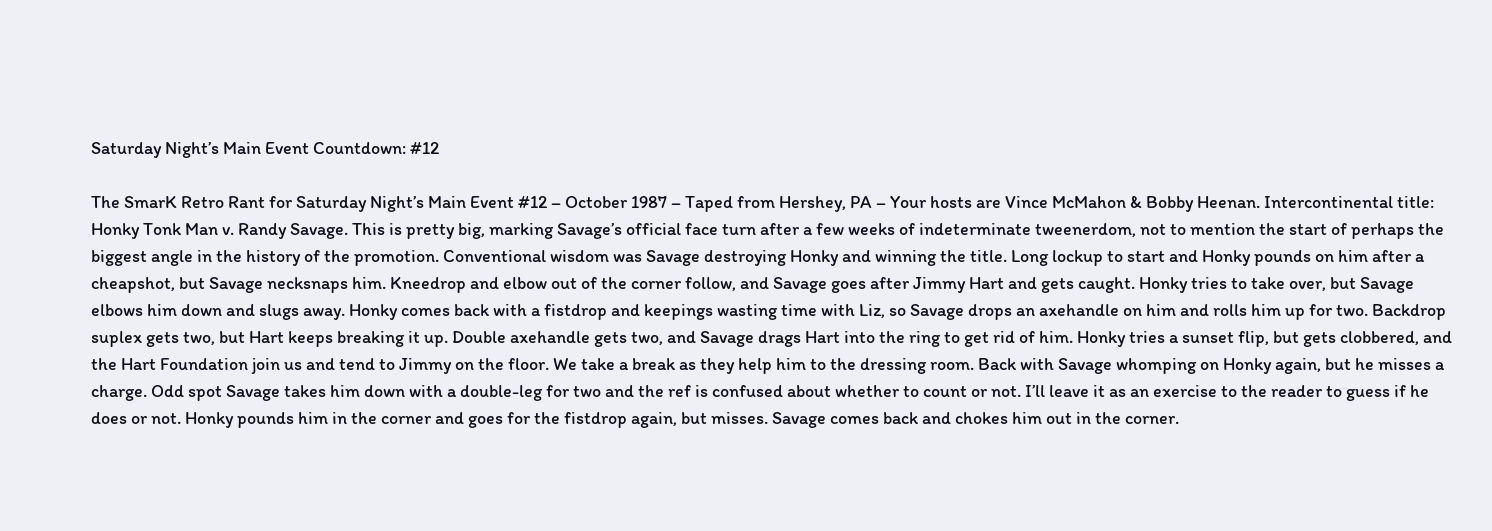Saturday Night’s Main Event Countdown: #12

The SmarK Retro Rant for Saturday Night’s Main Event #12 – October 1987 – Taped from Hershey, PA – Your hosts are Vince McMahon & Bobby Heenan. Intercontinental title: Honky Tonk Man v. Randy Savage. This is pretty big, marking Savage’s official face turn after a few weeks of indeterminate tweenerdom, not to mention the start of perhaps the biggest angle in the history of the promotion. Conventional wisdom was Savage destroying Honky and winning the title. Long lockup to start and Honky pounds on him after a cheapshot, but Savage necksnaps him. Kneedrop and elbow out of the corner follow, and Savage goes after Jimmy Hart and gets caught. Honky tries to take over, but Savage elbows him down and slugs away. Honky comes back with a fistdrop and keepings wasting time with Liz, so Savage drops an axehandle on him and rolls him up for two. Backdrop suplex gets two, but Hart keeps breaking it up. Double axehandle gets two, and Savage drags Hart into the ring to get rid of him. Honky tries a sunset flip, but gets clobbered, and the Hart Foundation join us and tend to Jimmy on the floor. We take a break as they help him to the dressing room. Back with Savage whomping on Honky again, but he misses a charge. Odd spot Savage takes him down with a double-leg for two and the ref is confused about whether to count or not. I’ll leave it as an exercise to the reader to guess if he does or not. Honky pounds him in the corner and goes for the fistdrop again, but misses. Savage comes back and chokes him out in the corner.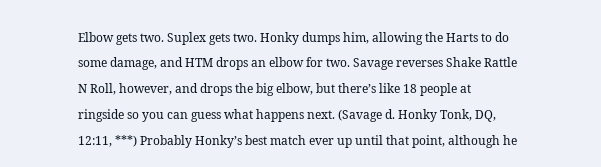Elbow gets two. Suplex gets two. Honky dumps him, allowing the Harts to do some damage, and HTM drops an elbow for two. Savage reverses Shake Rattle N Roll, however, and drops the big elbow, but there’s like 18 people at ringside so you can guess what happens next. (Savage d. Honky Tonk, DQ, 12:11, ***) Probably Honky’s best match ever up until that point, although he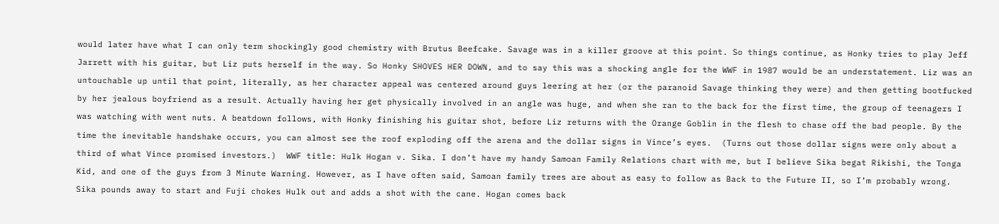would later have what I can only term shockingly good chemistry with Brutus Beefcake. Savage was in a killer groove at this point. So things continue, as Honky tries to play Jeff Jarrett with his guitar, but Liz puts herself in the way. So Honky SHOVES HER DOWN, and to say this was a shocking angle for the WWF in 1987 would be an understatement. Liz was an untouchable up until that point, literally, as her character appeal was centered around guys leering at her (or the paranoid Savage thinking they were) and then getting bootfucked by her jealous boyfriend as a result. Actually having her get physically involved in an angle was huge, and when she ran to the back for the first time, the group of teenagers I was watching with went nuts. A beatdown follows, with Honky finishing his guitar shot, before Liz returns with the Orange Goblin in the flesh to chase off the bad people. By the time the inevitable handshake occurs, you can almost see the roof exploding off the arena and the dollar signs in Vince’s eyes.  (Turns out those dollar signs were only about a third of what Vince promised investors.)  WWF title: Hulk Hogan v. Sika. I don’t have my handy Samoan Family Relations chart with me, but I believe Sika begat Rikishi, the Tonga Kid, and one of the guys from 3 Minute Warning. However, as I have often said, Samoan family trees are about as easy to follow as Back to the Future II, so I’m probably wrong. Sika pounds away to start and Fuji chokes Hulk out and adds a shot with the cane. Hogan comes back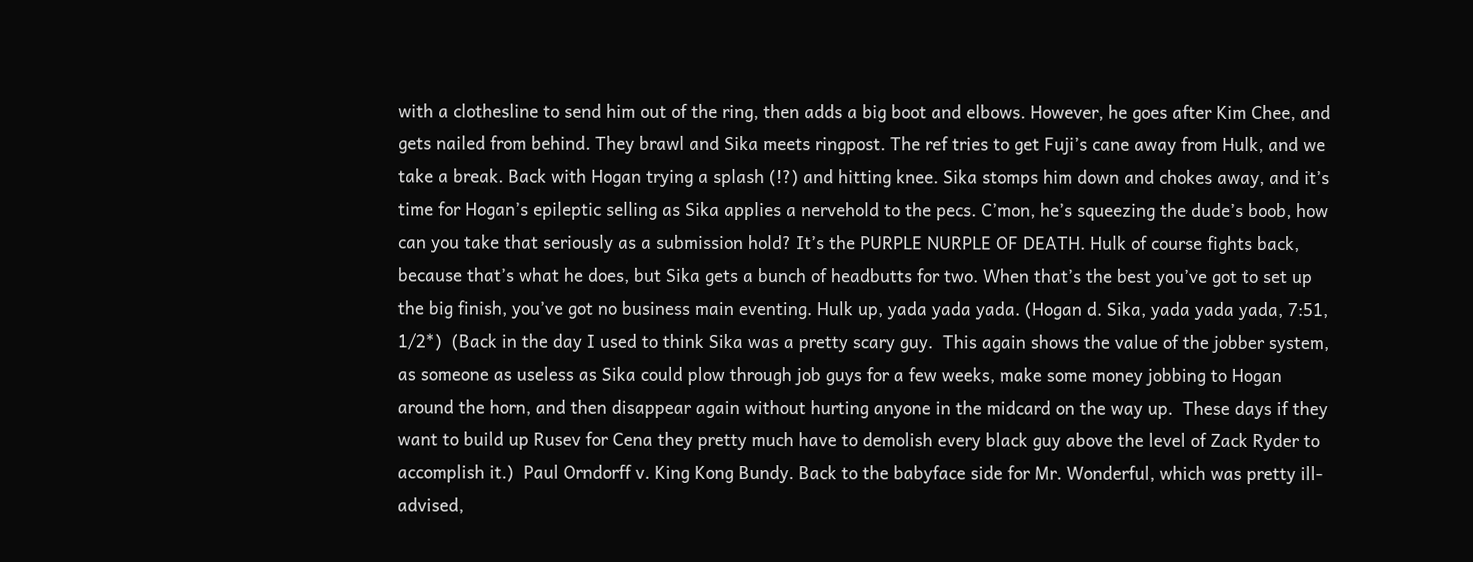with a clothesline to send him out of the ring, then adds a big boot and elbows. However, he goes after Kim Chee, and gets nailed from behind. They brawl and Sika meets ringpost. The ref tries to get Fuji’s cane away from Hulk, and we take a break. Back with Hogan trying a splash (!?) and hitting knee. Sika stomps him down and chokes away, and it’s time for Hogan’s epileptic selling as Sika applies a nervehold to the pecs. C’mon, he’s squeezing the dude’s boob, how can you take that seriously as a submission hold? It’s the PURPLE NURPLE OF DEATH. Hulk of course fights back, because that’s what he does, but Sika gets a bunch of headbutts for two. When that’s the best you’ve got to set up the big finish, you’ve got no business main eventing. Hulk up, yada yada yada. (Hogan d. Sika, yada yada yada, 7:51, 1/2*)  (Back in the day I used to think Sika was a pretty scary guy.  This again shows the value of the jobber system, as someone as useless as Sika could plow through job guys for a few weeks, make some money jobbing to Hogan around the horn, and then disappear again without hurting anyone in the midcard on the way up.  These days if they want to build up Rusev for Cena they pretty much have to demolish every black guy above the level of Zack Ryder to accomplish it.)  Paul Orndorff v. King Kong Bundy. Back to the babyface side for Mr. Wonderful, which was pretty ill-advised,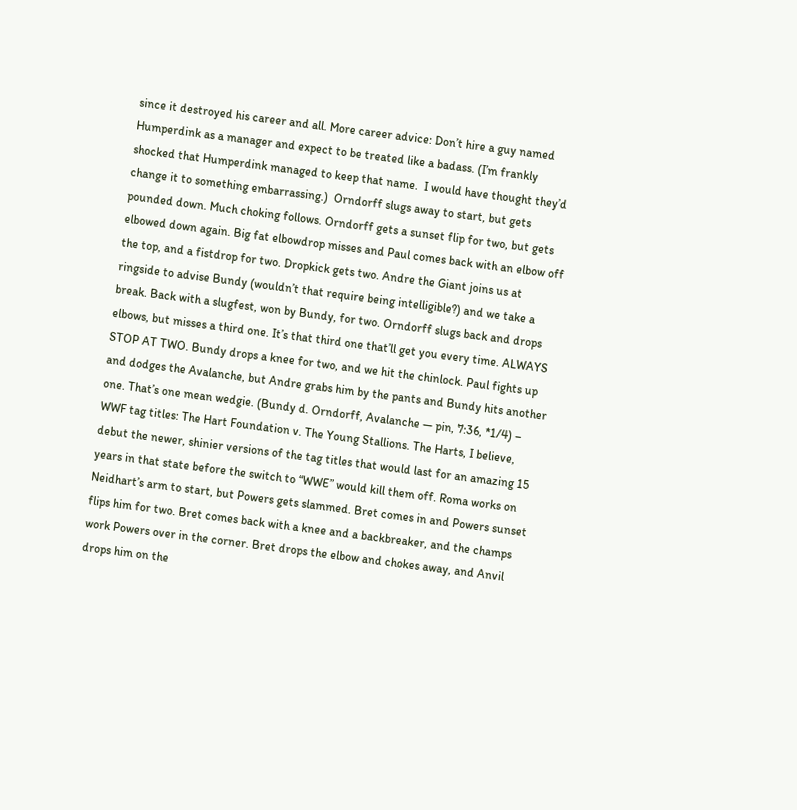since it destroyed his career and all. More career advice: Don’t hire a guy named Humperdink as a manager and expect to be treated like a badass. (I’m frankly shocked that Humperdink managed to keep that name.  I would have thought they’d change it to something embarrassing.)  Orndorff slugs away to start, but gets pounded down. Much choking follows. Orndorff gets a sunset flip for two, but gets elbowed down again. Big fat elbowdrop misses and Paul comes back with an elbow off the top, and a fistdrop for two. Dropkick gets two. Andre the Giant joins us at ringside to advise Bundy (wouldn’t that require being intelligible?) and we take a break. Back with a slugfest, won by Bundy, for two. Orndorff slugs back and drops elbows, but misses a third one. It’s that third one that’ll get you every time. ALWAYS STOP AT TWO. Bundy drops a knee for two, and we hit the chinlock. Paul fights up and dodges the Avalanche, but Andre grabs him by the pants and Bundy hits another one. That’s one mean wedgie. (Bundy d. Orndorff, Avalanche — pin, 7:36, *1/4) – WWF tag titles: The Hart Foundation v. The Young Stallions. The Harts, I believe, debut the newer, shinier versions of the tag titles that would last for an amazing 15 years in that state before the switch to “WWE” would kill them off. Roma works on Neidhart’s arm to start, but Powers gets slammed. Bret comes in and Powers sunset flips him for two. Bret comes back with a knee and a backbreaker, and the champs work Powers over in the corner. Bret drops the elbow and chokes away, and Anvil drops him on the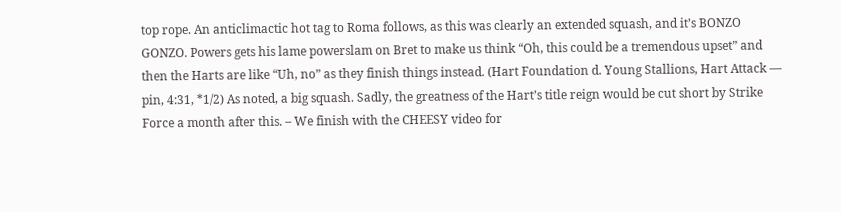top rope. An anticlimactic hot tag to Roma follows, as this was clearly an extended squash, and it’s BONZO GONZO. Powers gets his lame powerslam on Bret to make us think “Oh, this could be a tremendous upset” and then the Harts are like “Uh, no” as they finish things instead. (Hart Foundation d. Young Stallions, Hart Attack — pin, 4:31, *1/2) As noted, a big squash. Sadly, the greatness of the Hart’s title reign would be cut short by Strike Force a month after this. – We finish with the CHEESY video for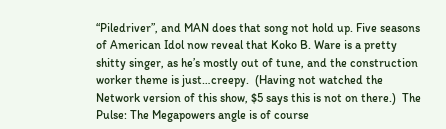“Piledriver”, and MAN does that song not hold up. Five seasons of American Idol now reveal that Koko B. Ware is a pretty shitty singer, as he’s mostly out of tune, and the construction worker theme is just…creepy.  (Having not watched the Network version of this show, $5 says this is not on there.)  The Pulse: The Megapowers angle is of course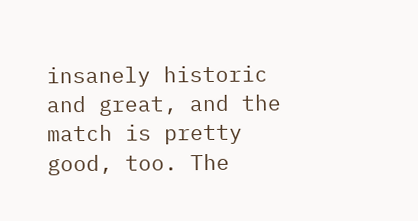insanely historic and great, and the match is pretty good, too. The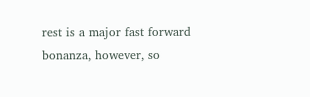rest is a major fast forward bonanza, however, so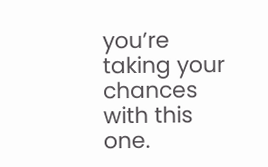you’re taking your chances with this one.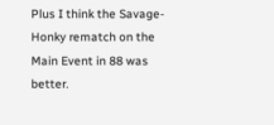Plus I think the Savage-Honky rematch on the Main Event in 88 was better.